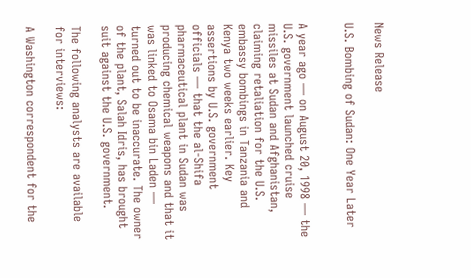News Release

U.S. Bombing of Sudan: One Year Later


A year ago — on August 20, 1998 — the U.S. government launched cruise missiles at Sudan and Afghanistan, claiming retaliation for the U.S. embassy bombings in Tanzania and Kenya two weeks earlier. Key assertions by U.S. government officials — that the al-Shifa pharmaceutical plant in Sudan was producing chemical weapons and that it was linked to Osama bin Laden — turned out to be inaccurate. The owner of the plant, Salah Idris, has brought suit against the U.S. government.

The following analysts are available for interviews:

A Washington correspondent for the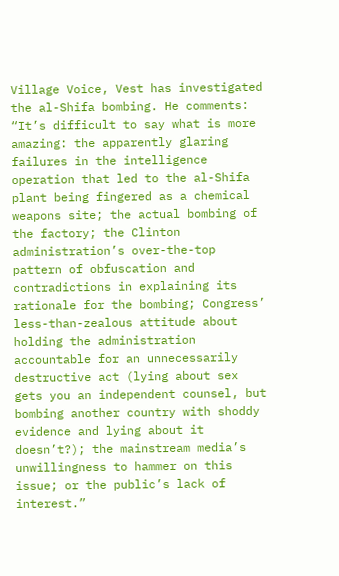Village Voice, Vest has investigated the al-Shifa bombing. He comments: “It’s difficult to say what is more amazing: the apparently glaring failures in the intelligence operation that led to the al-Shifa plant being fingered as a chemical weapons site; the actual bombing of the factory; the Clinton administration’s over-the-top pattern of obfuscation and contradictions in explaining its rationale for the bombing; Congress’ less-than-zealous attitude about holding the administration accountable for an unnecessarily destructive act (lying about sex gets you an independent counsel, but bombing another country with shoddy evidence and lying about it doesn’t?); the mainstream media’s unwillingness to hammer on this issue; or the public’s lack of interest.”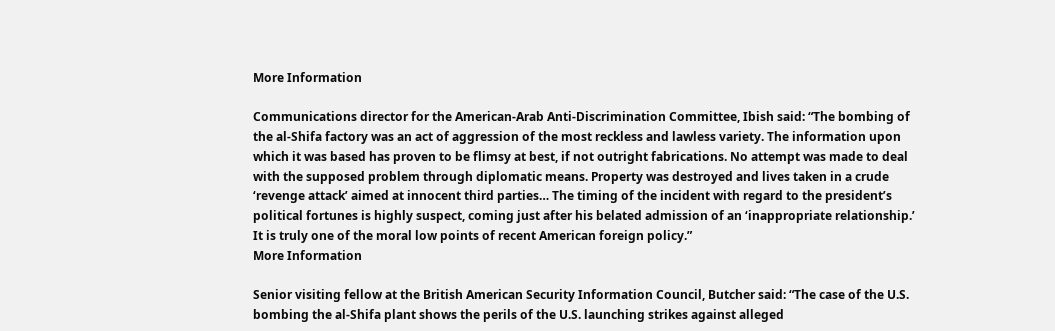More Information

Communications director for the American-Arab Anti-Discrimination Committee, Ibish said: “The bombing of the al-Shifa factory was an act of aggression of the most reckless and lawless variety. The information upon which it was based has proven to be flimsy at best, if not outright fabrications. No attempt was made to deal with the supposed problem through diplomatic means. Property was destroyed and lives taken in a crude ‘revenge attack’ aimed at innocent third parties… The timing of the incident with regard to the president’s political fortunes is highly suspect, coming just after his belated admission of an ‘inappropriate relationship.’ It is truly one of the moral low points of recent American foreign policy.”
More Information

Senior visiting fellow at the British American Security Information Council, Butcher said: “The case of the U.S. bombing the al-Shifa plant shows the perils of the U.S. launching strikes against alleged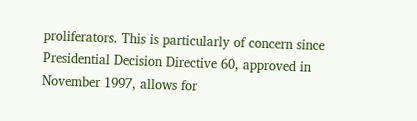proliferators. This is particularly of concern since Presidential Decision Directive 60, approved in November 1997, allows for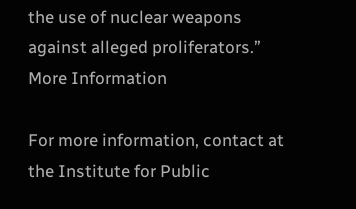the use of nuclear weapons against alleged proliferators.”
More Information

For more information, contact at the Institute for Public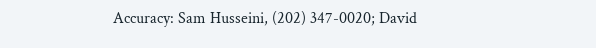Accuracy: Sam Husseini, (202) 347-0020; David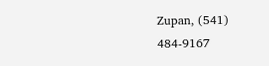Zupan, (541) 484-9167